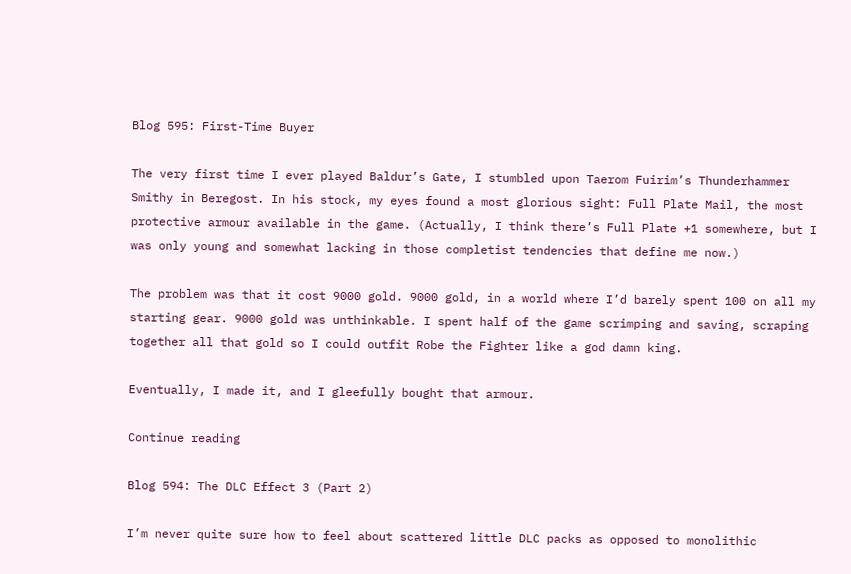Blog 595: First-Time Buyer

The very first time I ever played Baldur’s Gate, I stumbled upon Taerom Fuirim’s Thunderhammer Smithy in Beregost. In his stock, my eyes found a most glorious sight: Full Plate Mail, the most protective armour available in the game. (Actually, I think there’s Full Plate +1 somewhere, but I was only young and somewhat lacking in those completist tendencies that define me now.)

The problem was that it cost 9000 gold. 9000 gold, in a world where I’d barely spent 100 on all my starting gear. 9000 gold was unthinkable. I spent half of the game scrimping and saving, scraping together all that gold so I could outfit Robe the Fighter like a god damn king.

Eventually, I made it, and I gleefully bought that armour.

Continue reading

Blog 594: The DLC Effect 3 (Part 2)

I’m never quite sure how to feel about scattered little DLC packs as opposed to monolithic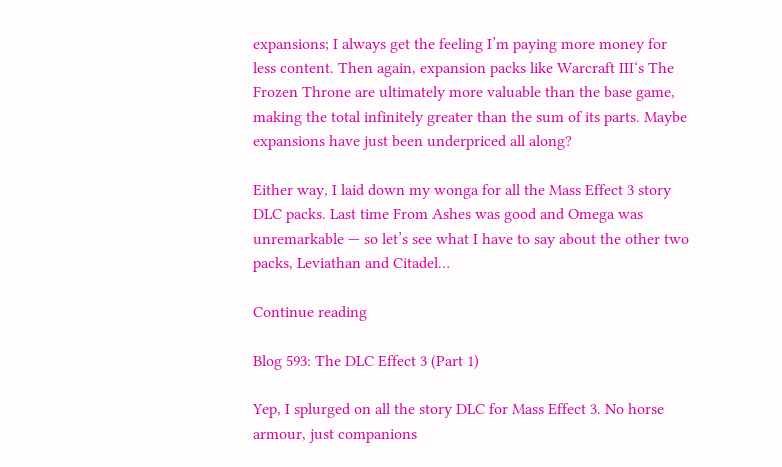expansions; I always get the feeling I’m paying more money for less content. Then again, expansion packs like Warcraft III‘s The Frozen Throne are ultimately more valuable than the base game, making the total infinitely greater than the sum of its parts. Maybe expansions have just been underpriced all along?

Either way, I laid down my wonga for all the Mass Effect 3 story DLC packs. Last time From Ashes was good and Omega was unremarkable — so let’s see what I have to say about the other two packs, Leviathan and Citadel…

Continue reading

Blog 593: The DLC Effect 3 (Part 1)

Yep, I splurged on all the story DLC for Mass Effect 3. No horse armour, just companions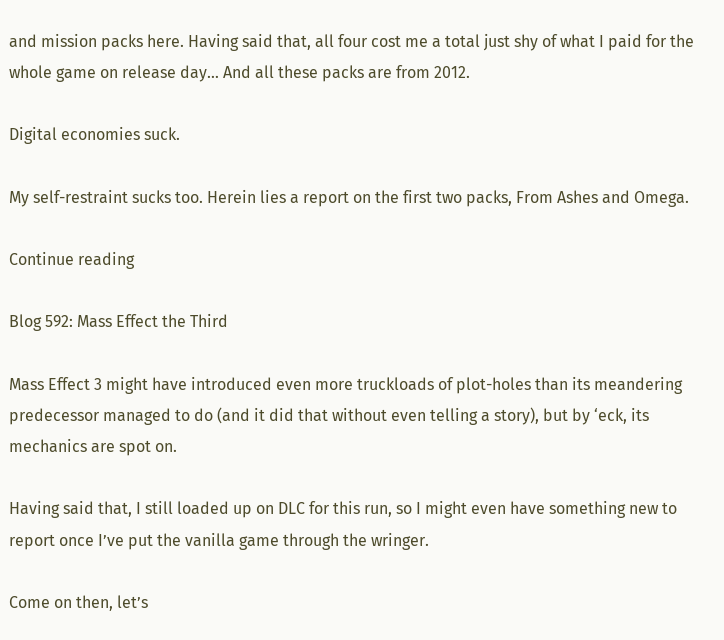and mission packs here. Having said that, all four cost me a total just shy of what I paid for the whole game on release day… And all these packs are from 2012.

Digital economies suck.

My self-restraint sucks too. Herein lies a report on the first two packs, From Ashes and Omega.

Continue reading

Blog 592: Mass Effect the Third

Mass Effect 3 might have introduced even more truckloads of plot-holes than its meandering predecessor managed to do (and it did that without even telling a story), but by ‘eck, its mechanics are spot on.

Having said that, I still loaded up on DLC for this run, so I might even have something new to report once I’ve put the vanilla game through the wringer.

Come on then, let’s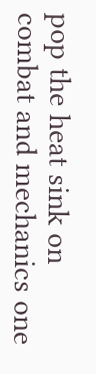pop the heat sink on combat and mechanics one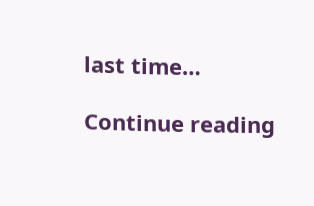last time…

Continue reading